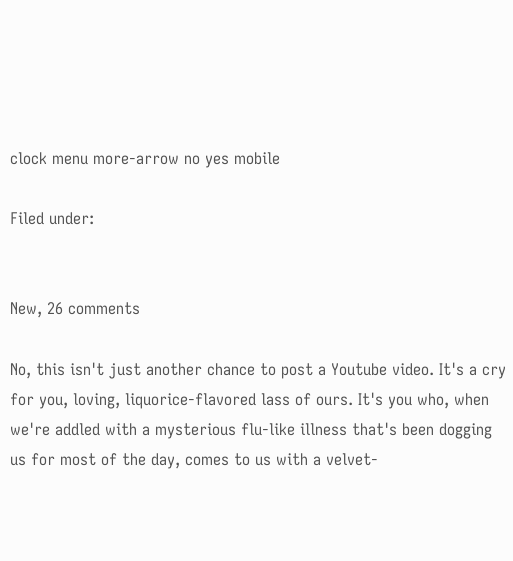clock menu more-arrow no yes mobile

Filed under:


New, 26 comments

No, this isn't just another chance to post a Youtube video. It's a cry for you, loving, liquorice-flavored lass of ours. It's you who, when we're addled with a mysterious flu-like illness that's been dogging us for most of the day, comes to us with a velvet-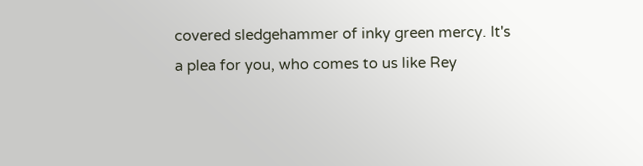covered sledgehammer of inky green mercy. It's a plea for you, who comes to us like Rey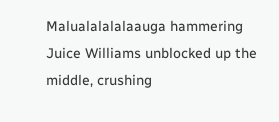Malualalalalaauga hammering Juice Williams unblocked up the middle, crushing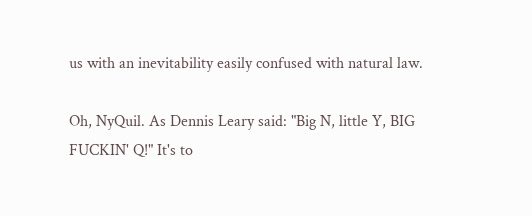us with an inevitability easily confused with natural law.

Oh, NyQuil. As Dennis Leary said: "Big N, little Y, BIG FUCKIN' Q!" It's to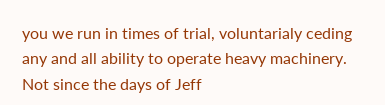you we run in times of trial, voluntarialy ceding any and all ability to operate heavy machinery. Not since the days of Jeff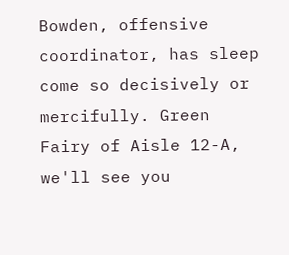Bowden, offensive coordinator, has sleep come so decisively or mercifully. Green Fairy of Aisle 12-A, we'll see you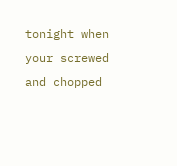tonight when your screwed and chopped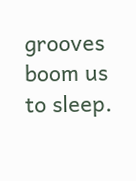grooves boom us to sleep.